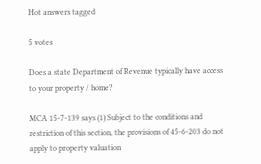Hot answers tagged

5 votes

Does a state Department of Revenue typically have access to your property / home?

MCA 15-7-139 says (1) Subject to the conditions and restriction of this section, the provisions of 45-6-203 do not apply to property valuation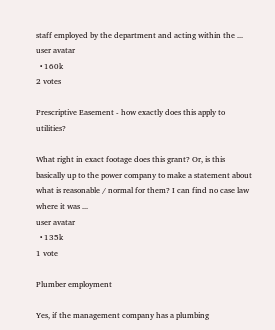staff employed by the department and acting within the ...
user avatar
  • 160k
2 votes

Prescriptive Easement - how exactly does this apply to utilities?

What right in exact footage does this grant? Or, is this basically up to the power company to make a statement about what is reasonable / normal for them? I can find no case law where it was ...
user avatar
  • 135k
1 vote

Plumber employment

Yes, if the management company has a plumbing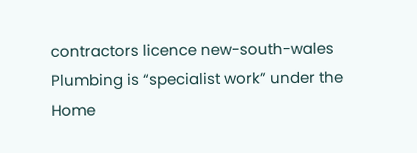contractors licence new-south-wales Plumbing is “specialist work” under the Home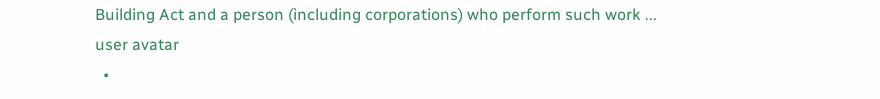Building Act and a person (including corporations) who perform such work ...
user avatar
  •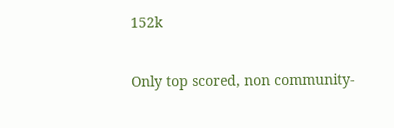152k

Only top scored, non community-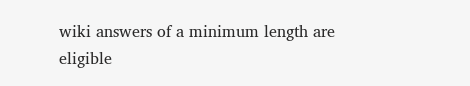wiki answers of a minimum length are eligible